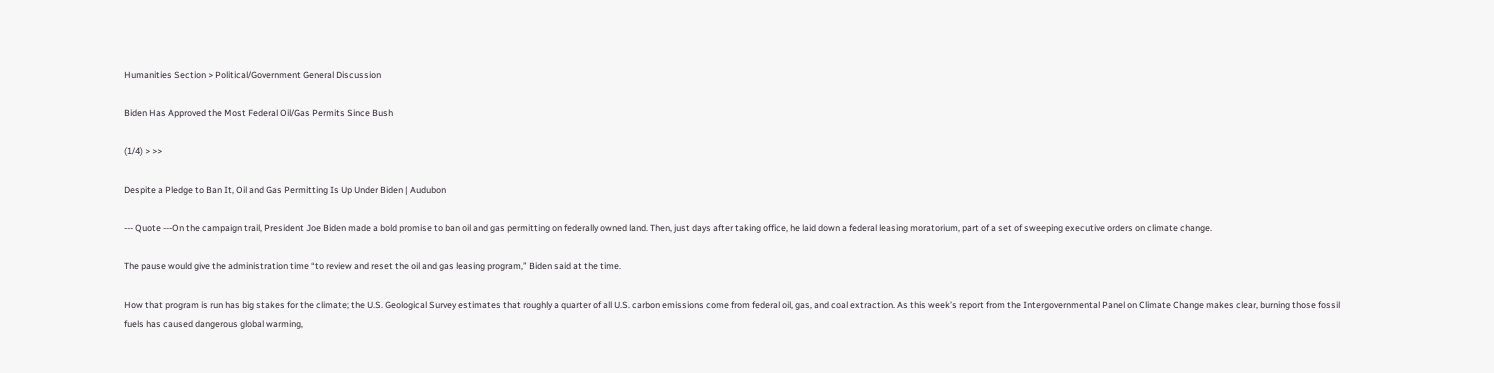Humanities Section > Political/Government General Discussion

Biden Has Approved the Most Federal Oil/Gas Permits Since Bush

(1/4) > >>

Despite a Pledge to Ban It, Oil and Gas Permitting Is Up Under Biden | Audubon

--- Quote ---On the campaign trail, President Joe Biden made a bold promise to ban oil and gas permitting on federally owned land. Then, just days after taking office, he laid down a federal leasing moratorium, part of a set of sweeping executive orders on climate change.

The pause would give the administration time “to review and reset the oil and gas leasing program,” Biden said at the time.

How that program is run has big stakes for the climate; the U.S. Geological Survey estimates that roughly a quarter of all U.S. carbon emissions come from federal oil, gas, and coal extraction. As this week’s report from the Intergovernmental Panel on Climate Change makes clear, burning those fossil fuels has caused dangerous global warming,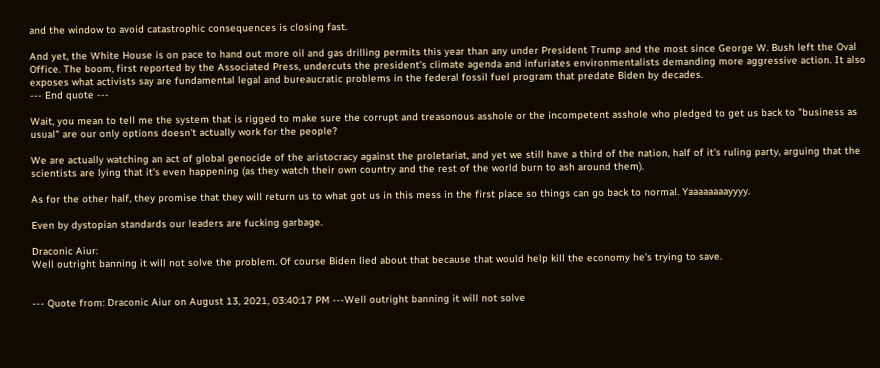and the window to avoid catastrophic consequences is closing fast.

And yet, the White House is on pace to hand out more oil and gas drilling permits this year than any under President Trump and the most since George W. Bush left the Oval Office. The boom, first reported by the Associated Press, undercuts the president’s climate agenda and infuriates environmentalists demanding more aggressive action. It also exposes what activists say are fundamental legal and bureaucratic problems in the federal fossil fuel program that predate Biden by decades.
--- End quote ---

Wait, you mean to tell me the system that is rigged to make sure the corrupt and treasonous asshole or the incompetent asshole who pledged to get us back to "business as usual" are our only options doesn't actually work for the people?

We are actually watching an act of global genocide of the aristocracy against the proletariat, and yet we still have a third of the nation, half of it's ruling party, arguing that the scientists are lying that it's even happening (as they watch their own country and the rest of the world burn to ash around them).

As for the other half, they promise that they will return us to what got us in this mess in the first place so things can go back to normal. Yaaaaaaaayyyy.

Even by dystopian standards our leaders are fucking garbage.

Draconic Aiur:
Well outright banning it will not solve the problem. Of course Biden lied about that because that would help kill the economy he's trying to save.


--- Quote from: Draconic Aiur on August 13, 2021, 03:40:17 PM ---Well outright banning it will not solve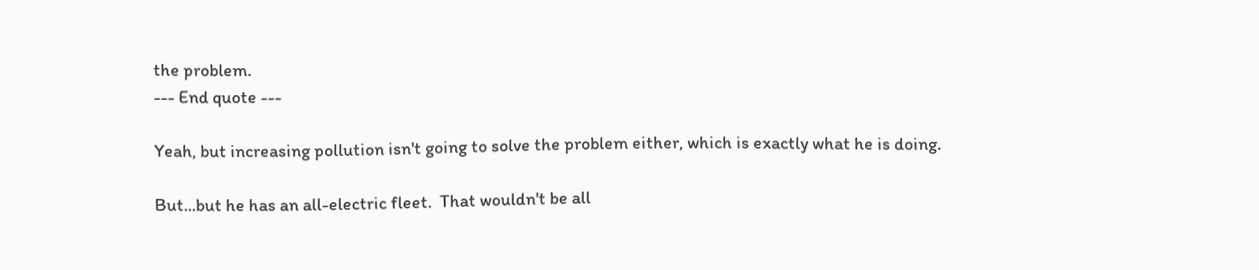the problem.
--- End quote ---

Yeah, but increasing pollution isn't going to solve the problem either, which is exactly what he is doing.

But...but he has an all-electric fleet.  That wouldn't be all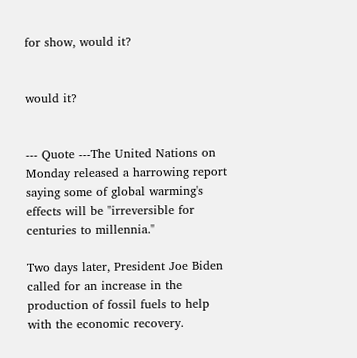for show, would it?


would it?


--- Quote ---The United Nations on Monday released a harrowing report saying some of global warming's effects will be "irreversible for centuries to millennia."

Two days later, President Joe Biden called for an increase in the production of fossil fuels to help with the economic recovery.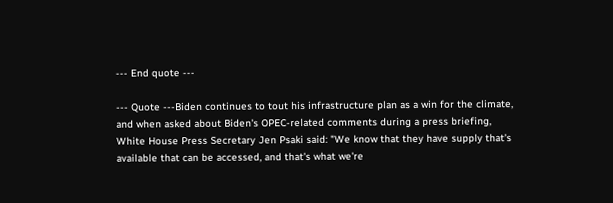--- End quote ---

--- Quote ---Biden continues to tout his infrastructure plan as a win for the climate, and when asked about Biden's OPEC-related comments during a press briefing, White House Press Secretary Jen Psaki said: "We know that they have supply that's available that can be accessed, and that's what we're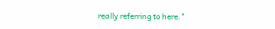really referring to here."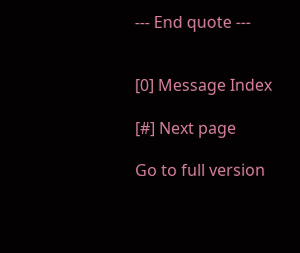--- End quote ---


[0] Message Index

[#] Next page

Go to full version